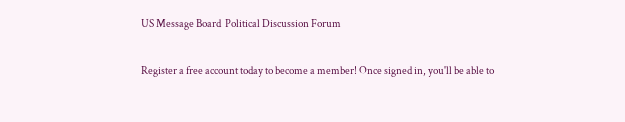US Message Board  Political Discussion Forum

Register a free account today to become a member! Once signed in, you'll be able to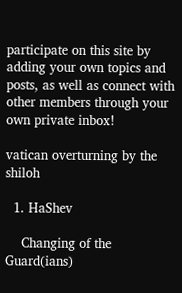participate on this site by adding your own topics and posts, as well as connect with other members through your own private inbox!

vatican overturning by the shiloh

  1. HaShev

    Changing of the Guard(ians)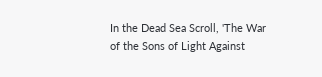In the Dead Sea Scroll, 'The War of the Sons of Light Against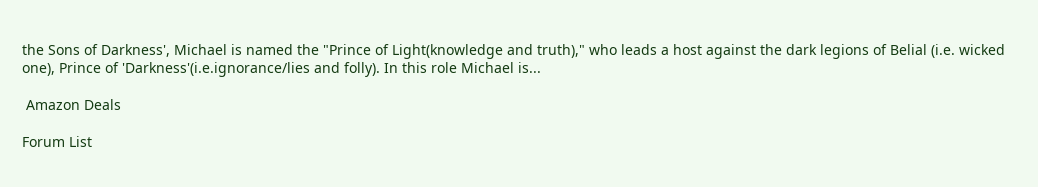the Sons of Darkness', Michael is named the "Prince of Light(knowledge and truth)," who leads a host against the dark legions of Belial (i.e. wicked one), Prince of 'Darkness'(i.e.ignorance/lies and folly). In this role Michael is...

 Amazon Deals

Forum List